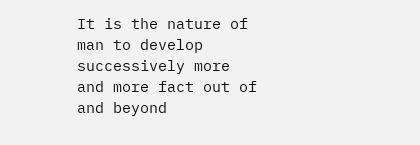It is the nature of man to develop successively more and more fact out of and beyond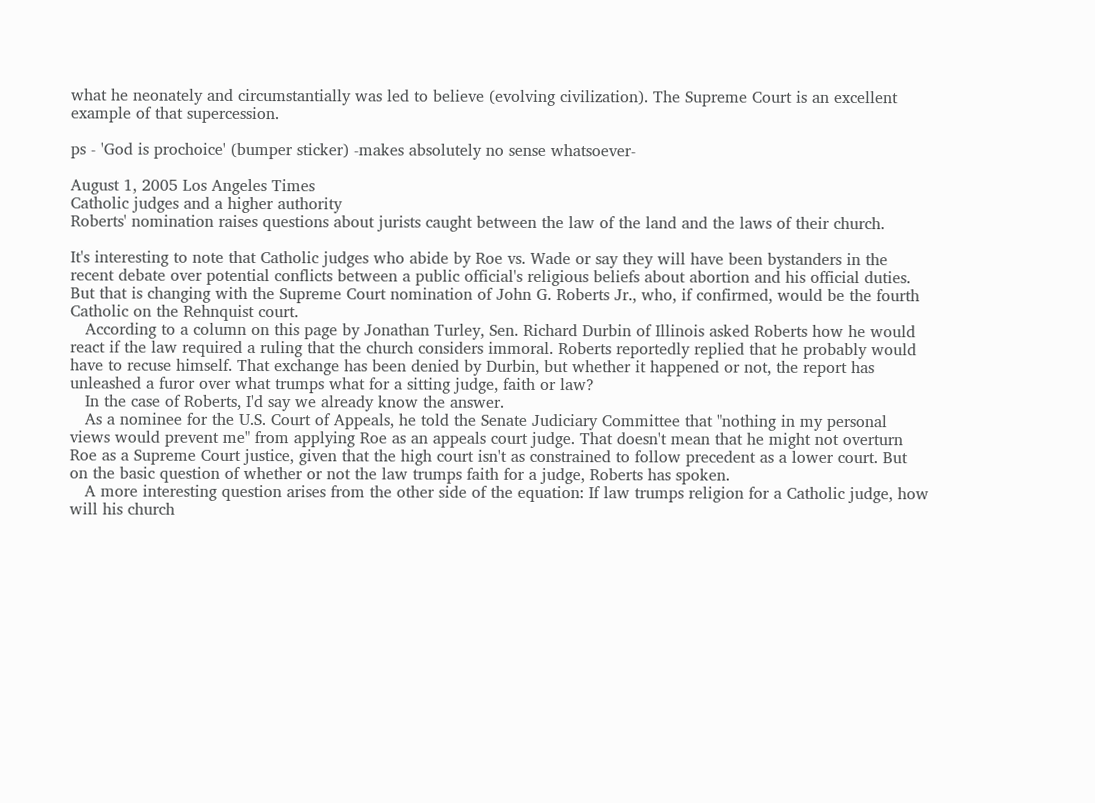what he neonately and circumstantially was led to believe (evolving civilization). The Supreme Court is an excellent example of that supercession.

ps - 'God is prochoice' (bumper sticker) -makes absolutely no sense whatsoever-

August 1, 2005 Los Angeles Times
Catholic judges and a higher authority
Roberts' nomination raises questions about jurists caught between the law of the land and the laws of their church.

It's interesting to note that Catholic judges who abide by Roe vs. Wade or say they will have been bystanders in the recent debate over potential conflicts between a public official's religious beliefs about abortion and his official duties. But that is changing with the Supreme Court nomination of John G. Roberts Jr., who, if confirmed, would be the fourth Catholic on the Rehnquist court.
   According to a column on this page by Jonathan Turley, Sen. Richard Durbin of Illinois asked Roberts how he would react if the law required a ruling that the church considers immoral. Roberts reportedly replied that he probably would have to recuse himself. That exchange has been denied by Durbin, but whether it happened or not, the report has unleashed a furor over what trumps what for a sitting judge, faith or law?
   In the case of Roberts, I'd say we already know the answer.
   As a nominee for the U.S. Court of Appeals, he told the Senate Judiciary Committee that "nothing in my personal views would prevent me" from applying Roe as an appeals court judge. That doesn't mean that he might not overturn Roe as a Supreme Court justice, given that the high court isn't as constrained to follow precedent as a lower court. But on the basic question of whether or not the law trumps faith for a judge, Roberts has spoken.
   A more interesting question arises from the other side of the equation: If law trumps religion for a Catholic judge, how will his church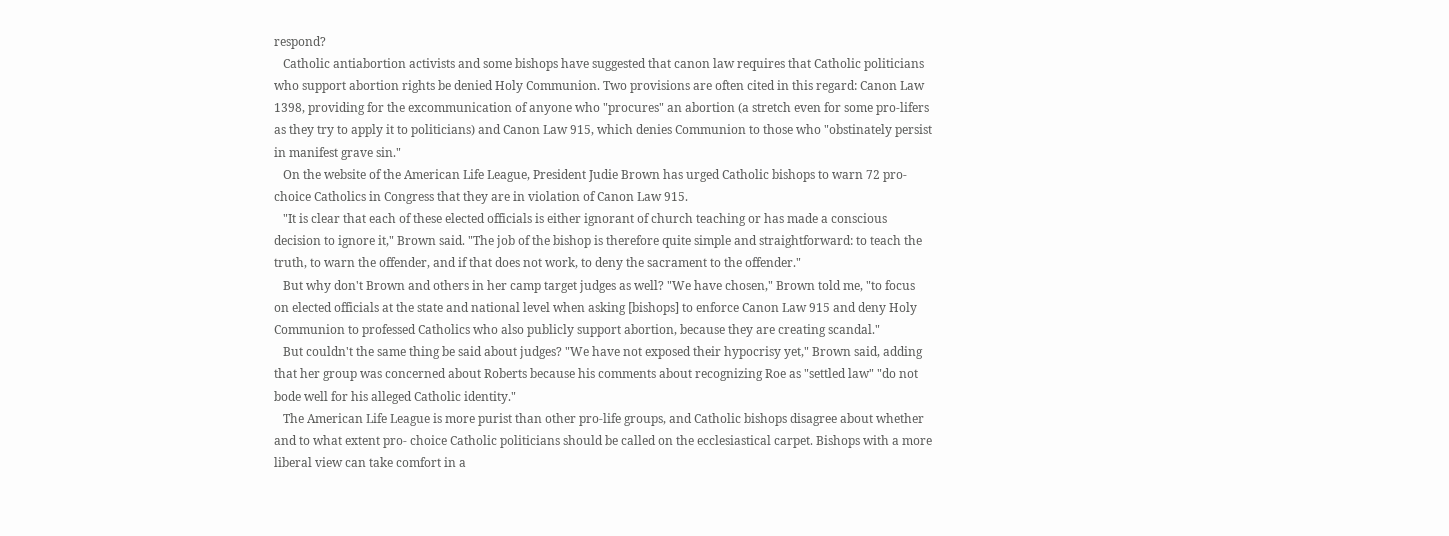respond?
   Catholic antiabortion activists and some bishops have suggested that canon law requires that Catholic politicians who support abortion rights be denied Holy Communion. Two provisions are often cited in this regard: Canon Law 1398, providing for the excommunication of anyone who "procures" an abortion (a stretch even for some pro-lifers as they try to apply it to politicians) and Canon Law 915, which denies Communion to those who "obstinately persist in manifest grave sin."
   On the website of the American Life League, President Judie Brown has urged Catholic bishops to warn 72 pro-choice Catholics in Congress that they are in violation of Canon Law 915.
   "It is clear that each of these elected officials is either ignorant of church teaching or has made a conscious decision to ignore it," Brown said. "The job of the bishop is therefore quite simple and straightforward: to teach the truth, to warn the offender, and if that does not work, to deny the sacrament to the offender."
   But why don't Brown and others in her camp target judges as well? "We have chosen," Brown told me, "to focus on elected officials at the state and national level when asking [bishops] to enforce Canon Law 915 and deny Holy Communion to professed Catholics who also publicly support abortion, because they are creating scandal."
   But couldn't the same thing be said about judges? "We have not exposed their hypocrisy yet," Brown said, adding that her group was concerned about Roberts because his comments about recognizing Roe as "settled law" "do not bode well for his alleged Catholic identity."
   The American Life League is more purist than other pro-life groups, and Catholic bishops disagree about whether and to what extent pro- choice Catholic politicians should be called on the ecclesiastical carpet. Bishops with a more liberal view can take comfort in a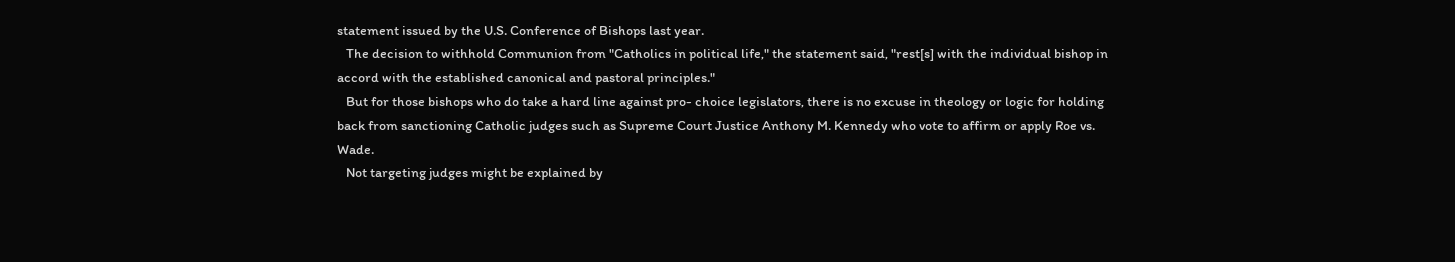statement issued by the U.S. Conference of Bishops last year.
   The decision to withhold Communion from "Catholics in political life," the statement said, "rest[s] with the individual bishop in accord with the established canonical and pastoral principles."
   But for those bishops who do take a hard line against pro- choice legislators, there is no excuse in theology or logic for holding back from sanctioning Catholic judges such as Supreme Court Justice Anthony M. Kennedy who vote to affirm or apply Roe vs. Wade.
   Not targeting judges might be explained by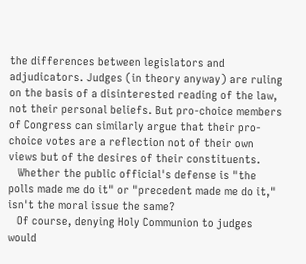the differences between legislators and adjudicators. Judges (in theory anyway) are ruling on the basis of a disinterested reading of the law, not their personal beliefs. But pro-choice members of Congress can similarly argue that their pro-choice votes are a reflection not of their own views but of the desires of their constituents.
   Whether the public official's defense is "the polls made me do it" or "precedent made me do it," isn't the moral issue the same?
   Of course, denying Holy Communion to judges would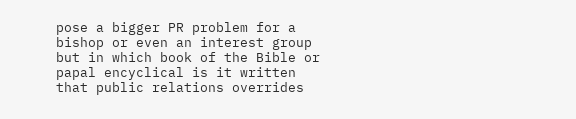pose a bigger PR problem for a bishop or even an interest group but in which book of the Bible or papal encyclical is it written that public relations overrides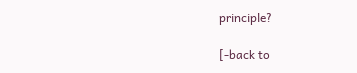principle?

[-back to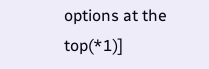options at the top(*1)]